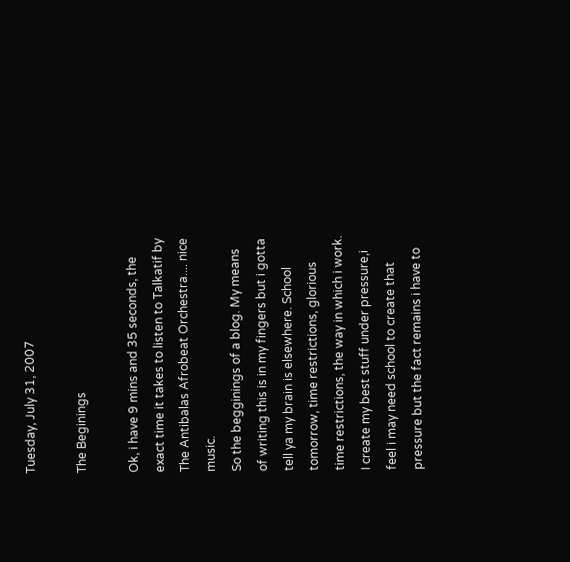Tuesday, July 31, 2007

The Beginings

Ok, i have 9 mins and 35 seconds, the exact time it takes to listen to Talkatif by The Antibalas Afrobeat Orchestra.... nice music.
So the begginings of a blog. My means of writing this is in my fingers but i gotta tell ya my brain is elsewhere. School tomorrow, time restrictions, glorious time restrictions, the way in which i work. I create my best stuff under pressure,i feel i may need school to create that pressure but the fact remains i have to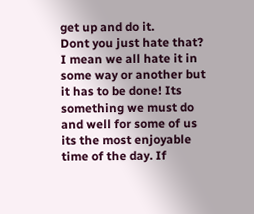get up and do it.
Dont you just hate that? I mean we all hate it in some way or another but it has to be done! Its something we must do and well for some of us its the most enjoyable time of the day. If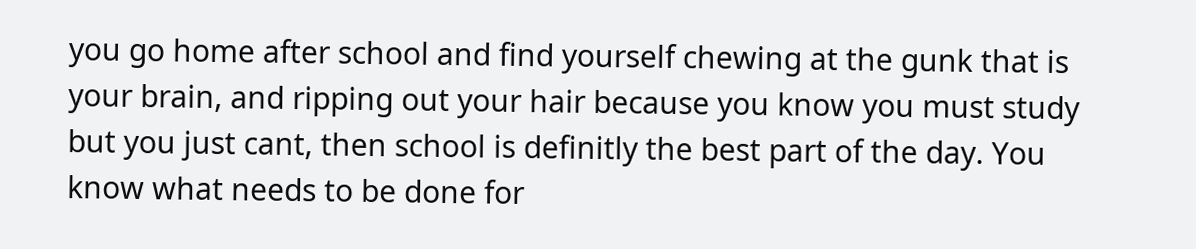you go home after school and find yourself chewing at the gunk that is your brain, and ripping out your hair because you know you must study but you just cant, then school is definitly the best part of the day. You know what needs to be done for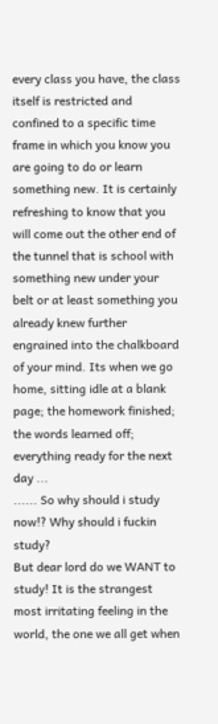every class you have, the class itself is restricted and confined to a specific time frame in which you know you are going to do or learn something new. It is certainly refreshing to know that you will come out the other end of the tunnel that is school with something new under your belt or at least something you already knew further engrained into the chalkboard of your mind. Its when we go home, sitting idle at a blank page; the homework finished; the words learned off; everything ready for the next day ...
...... So why should i study now!? Why should i fuckin study?
But dear lord do we WANT to study! It is the strangest most irritating feeling in the world, the one we all get when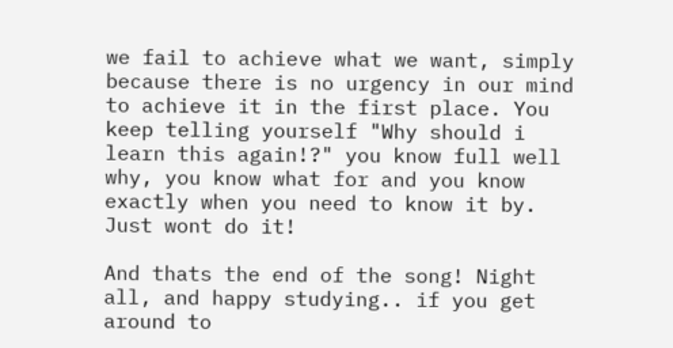we fail to achieve what we want, simply because there is no urgency in our mind to achieve it in the first place. You keep telling yourself "Why should i learn this again!?" you know full well why, you know what for and you know exactly when you need to know it by. Just wont do it!

And thats the end of the song! Night all, and happy studying.. if you get around to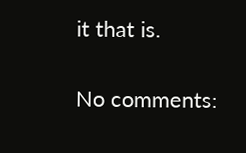it that is.

No comments: